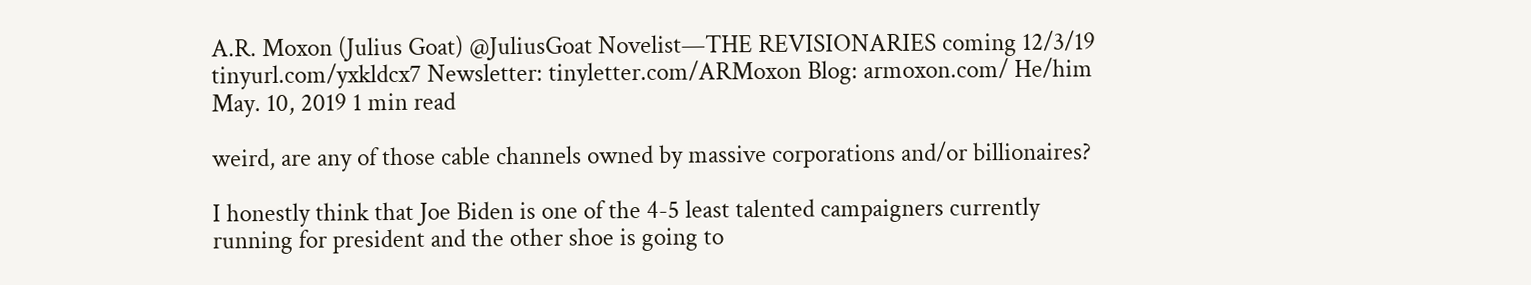A.R. Moxon (Julius Goat) @JuliusGoat Novelist—THE REVISIONARIES coming 12/3/19 tinyurl.com/yxkldcx7 Newsletter: tinyletter.com/ARMoxon Blog: armoxon.com/ He/him May. 10, 2019 1 min read

weird, are any of those cable channels owned by massive corporations and/or billionaires?

I honestly think that Joe Biden is one of the 4-5 least talented campaigners currently running for president and the other shoe is going to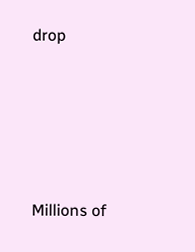drop





Millions of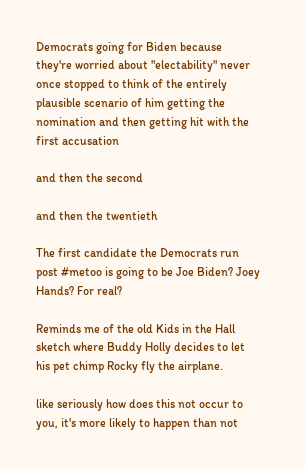Democrats going for Biden because they're worried about "electability" never once stopped to think of the entirely plausible scenario of him getting the nomination and then getting hit with the first accusation

and then the second

and then the twentieth

The first candidate the Democrats run post #metoo is going to be Joe Biden? Joey Hands? For real?

Reminds me of the old Kids in the Hall sketch where Buddy Holly decides to let his pet chimp Rocky fly the airplane.

like seriously how does this not occur to you, it's more likely to happen than not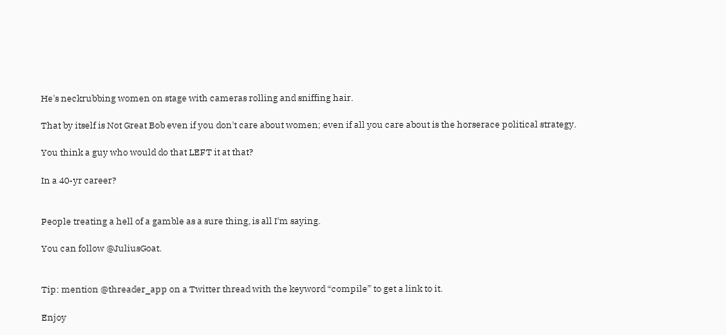He's neckrubbing women on stage with cameras rolling and sniffing hair.

That by itself is Not Great Bob even if you don't care about women; even if all you care about is the horserace political strategy.

You think a guy who would do that LEFT it at that?

In a 40-yr career?


People treating a hell of a gamble as a sure thing, is all I'm saying.

You can follow @JuliusGoat.


Tip: mention @threader_app on a Twitter thread with the keyword “compile” to get a link to it.

Enjoy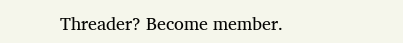Threader? Become member.